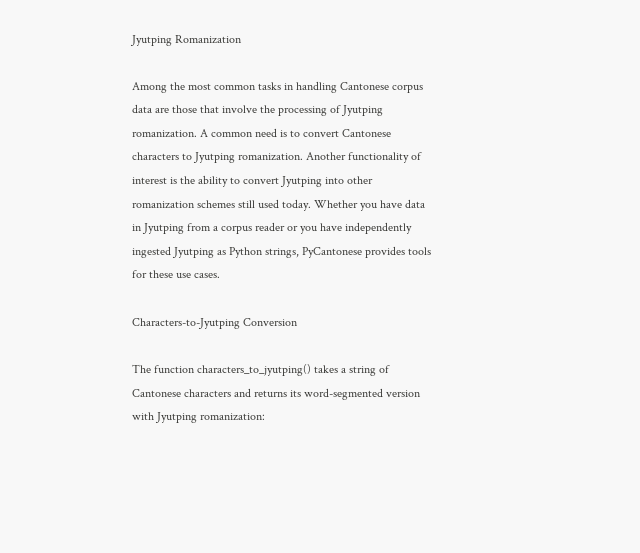Jyutping Romanization

Among the most common tasks in handling Cantonese corpus data are those that involve the processing of Jyutping romanization. A common need is to convert Cantonese characters to Jyutping romanization. Another functionality of interest is the ability to convert Jyutping into other romanization schemes still used today. Whether you have data in Jyutping from a corpus reader or you have independently ingested Jyutping as Python strings, PyCantonese provides tools for these use cases.

Characters-to-Jyutping Conversion

The function characters_to_jyutping() takes a string of Cantonese characters and returns its word-segmented version with Jyutping romanization: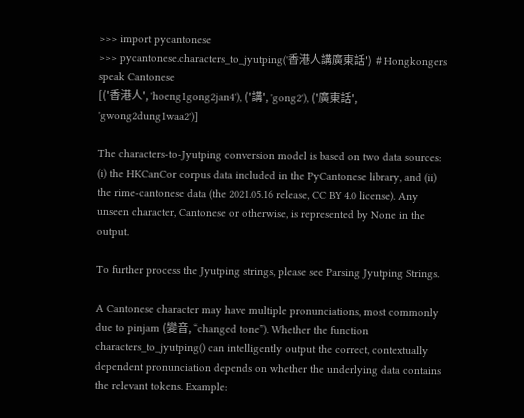>>> import pycantonese
>>> pycantonese.characters_to_jyutping('香港人講廣東話')  # Hongkongers speak Cantonese
[('香港人', 'hoeng1gong2jan4'), ('講', 'gong2'), ('廣東話', 'gwong2dung1waa2')]

The characters-to-Jyutping conversion model is based on two data sources: (i) the HKCanCor corpus data included in the PyCantonese library, and (ii) the rime-cantonese data (the 2021.05.16 release, CC BY 4.0 license). Any unseen character, Cantonese or otherwise, is represented by None in the output.

To further process the Jyutping strings, please see Parsing Jyutping Strings.

A Cantonese character may have multiple pronunciations, most commonly due to pinjam (變音, “changed tone”). Whether the function characters_to_jyutping() can intelligently output the correct, contextually dependent pronunciation depends on whether the underlying data contains the relevant tokens. Example: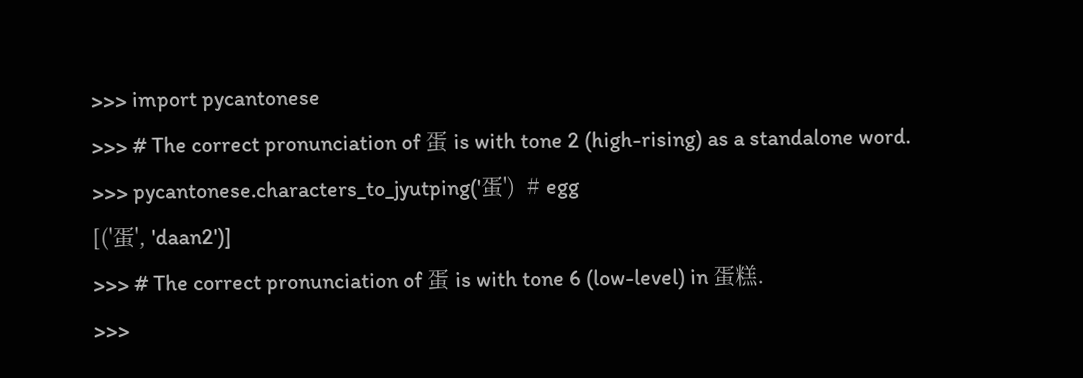>>> import pycantonese
>>> # The correct pronunciation of 蛋 is with tone 2 (high-rising) as a standalone word.
>>> pycantonese.characters_to_jyutping('蛋')  # egg
[('蛋', 'daan2')]
>>> # The correct pronunciation of 蛋 is with tone 6 (low-level) in 蛋糕.
>>>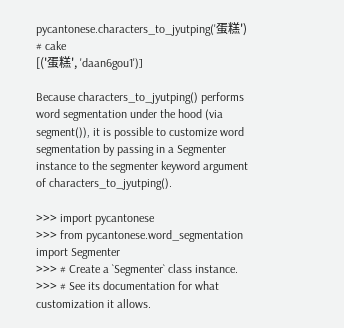pycantonese.characters_to_jyutping('蛋糕')  # cake
[('蛋糕', 'daan6gou1')]

Because characters_to_jyutping() performs word segmentation under the hood (via segment()), it is possible to customize word segmentation by passing in a Segmenter instance to the segmenter keyword argument of characters_to_jyutping().

>>> import pycantonese
>>> from pycantonese.word_segmentation import Segmenter
>>> # Create a `Segmenter` class instance.
>>> # See its documentation for what customization it allows.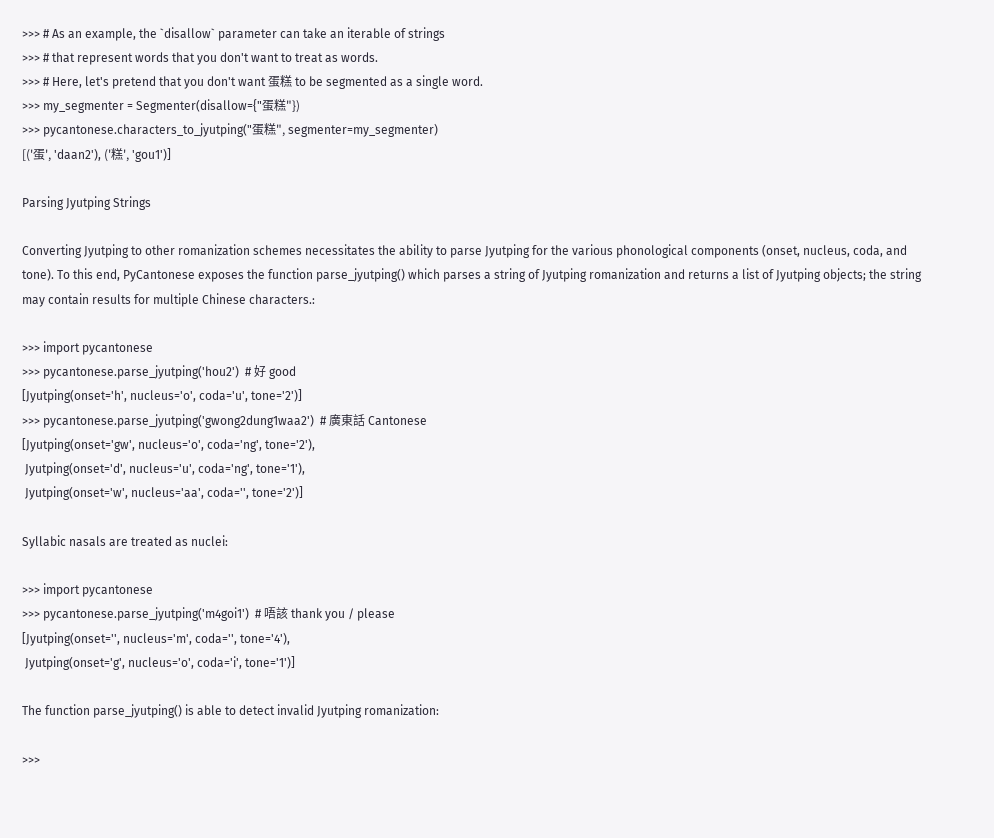>>> # As an example, the `disallow` parameter can take an iterable of strings
>>> # that represent words that you don't want to treat as words.
>>> # Here, let's pretend that you don't want 蛋糕 to be segmented as a single word.
>>> my_segmenter = Segmenter(disallow={"蛋糕"})
>>> pycantonese.characters_to_jyutping("蛋糕", segmenter=my_segmenter)
[('蛋', 'daan2'), ('糕', 'gou1')]

Parsing Jyutping Strings

Converting Jyutping to other romanization schemes necessitates the ability to parse Jyutping for the various phonological components (onset, nucleus, coda, and tone). To this end, PyCantonese exposes the function parse_jyutping() which parses a string of Jyutping romanization and returns a list of Jyutping objects; the string may contain results for multiple Chinese characters.:

>>> import pycantonese
>>> pycantonese.parse_jyutping('hou2')  # 好 good
[Jyutping(onset='h', nucleus='o', coda='u', tone='2')]
>>> pycantonese.parse_jyutping('gwong2dung1waa2')  # 廣東話 Cantonese
[Jyutping(onset='gw', nucleus='o', coda='ng', tone='2'),
 Jyutping(onset='d', nucleus='u', coda='ng', tone='1'),
 Jyutping(onset='w', nucleus='aa', coda='', tone='2')]

Syllabic nasals are treated as nuclei:

>>> import pycantonese
>>> pycantonese.parse_jyutping('m4goi1')  # 唔該 thank you / please
[Jyutping(onset='', nucleus='m', coda='', tone='4'),
 Jyutping(onset='g', nucleus='o', coda='i', tone='1')]

The function parse_jyutping() is able to detect invalid Jyutping romanization:

>>>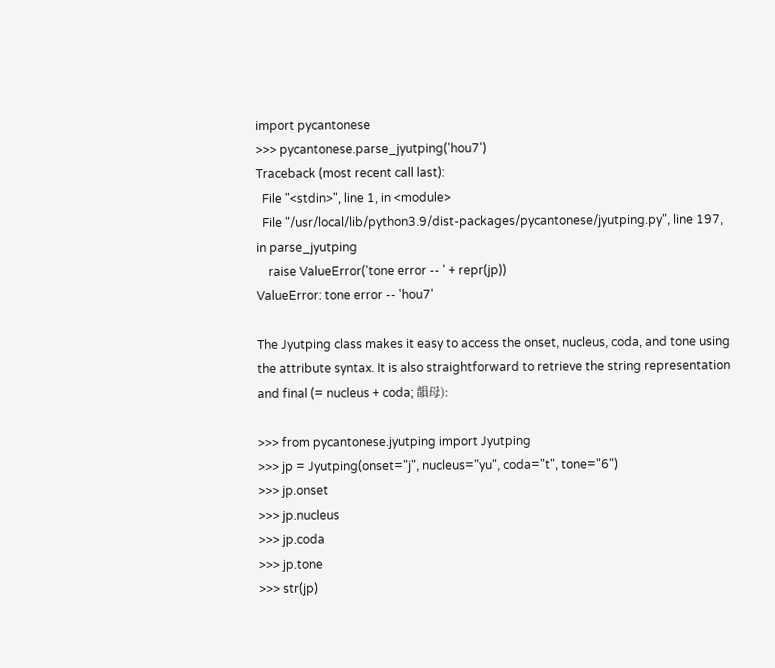import pycantonese
>>> pycantonese.parse_jyutping('hou7')
Traceback (most recent call last):
  File "<stdin>", line 1, in <module>
  File "/usr/local/lib/python3.9/dist-packages/pycantonese/jyutping.py", line 197, in parse_jyutping
    raise ValueError('tone error -- ' + repr(jp))
ValueError: tone error -- 'hou7'

The Jyutping class makes it easy to access the onset, nucleus, coda, and tone using the attribute syntax. It is also straightforward to retrieve the string representation and final (= nucleus + coda; 韻母):

>>> from pycantonese.jyutping import Jyutping
>>> jp = Jyutping(onset="j", nucleus="yu", coda="t", tone="6")
>>> jp.onset
>>> jp.nucleus
>>> jp.coda
>>> jp.tone
>>> str(jp)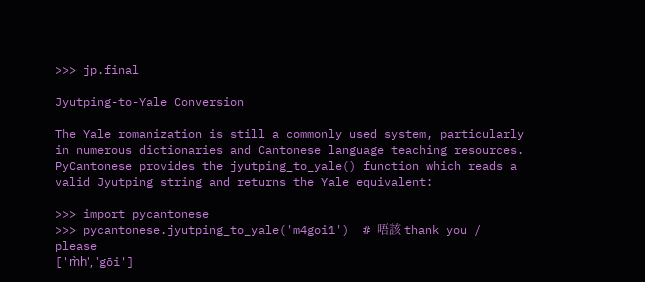>>> jp.final

Jyutping-to-Yale Conversion

The Yale romanization is still a commonly used system, particularly in numerous dictionaries and Cantonese language teaching resources. PyCantonese provides the jyutping_to_yale() function which reads a valid Jyutping string and returns the Yale equivalent:

>>> import pycantonese
>>> pycantonese.jyutping_to_yale('m4goi1')  # 唔該 thank you / please
['m̀h', 'gōi']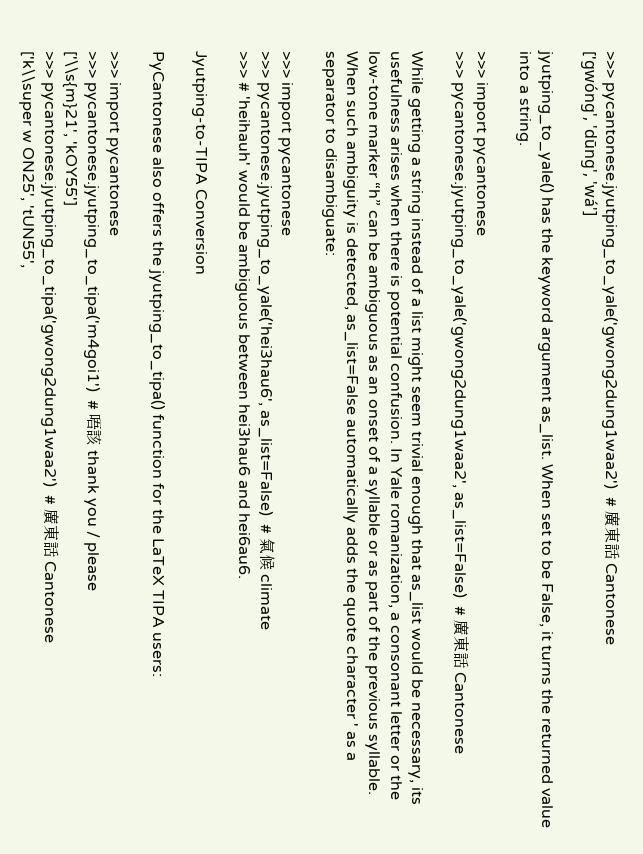>>> pycantonese.jyutping_to_yale('gwong2dung1waa2')  # 廣東話 Cantonese
['gwóng', 'dūng', 'wá']

jyutping_to_yale() has the keyword argument as_list. When set to be False, it turns the returned value into a string.

>>> import pycantonese
>>> pycantonese.jyutping_to_yale('gwong2dung1waa2', as_list=False)  # 廣東話 Cantonese

While getting a string instead of a list might seem trivial enough that as_list would be necessary, its usefulness arises when there is potential confusion. In Yale romanization, a consonant letter or the low-tone marker “h” can be ambiguous as an onset of a syllable or as part of the previous syllable. When such ambiguity is detected, as_list=False automatically adds the quote character ' as a separator to disambiguate:

>>> import pycantonese
>>> pycantonese.jyutping_to_yale('hei3hau6', as_list=False)  # 氣候 climate
>>> # 'heihauh' would be ambiguous between hei3hau6 and hei6au6.

Jyutping-to-TIPA Conversion

PyCantonese also offers the jyutping_to_tipa() function for the LaTeX TIPA users:

>>> import pycantonese
>>> pycantonese.jyutping_to_tipa('m4goi1')  # 唔該 thank you / please
['\\s{m}21', 'kOY55']
>>> pycantonese.jyutping_to_tipa('gwong2dung1waa2')  # 廣東話 Cantonese
['k\\super w ON25', 'tUN55',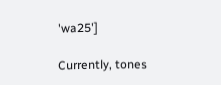'wa25']

Currently, tones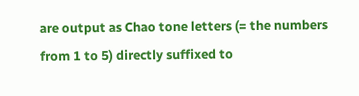are output as Chao tone letters (= the numbers from 1 to 5) directly suffixed to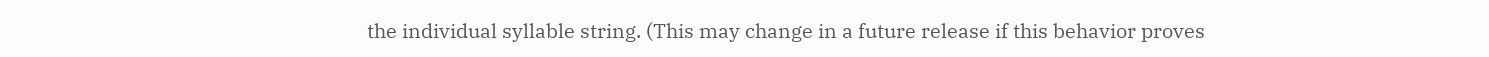the individual syllable string. (This may change in a future release if this behavior proves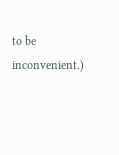to be inconvenient.)